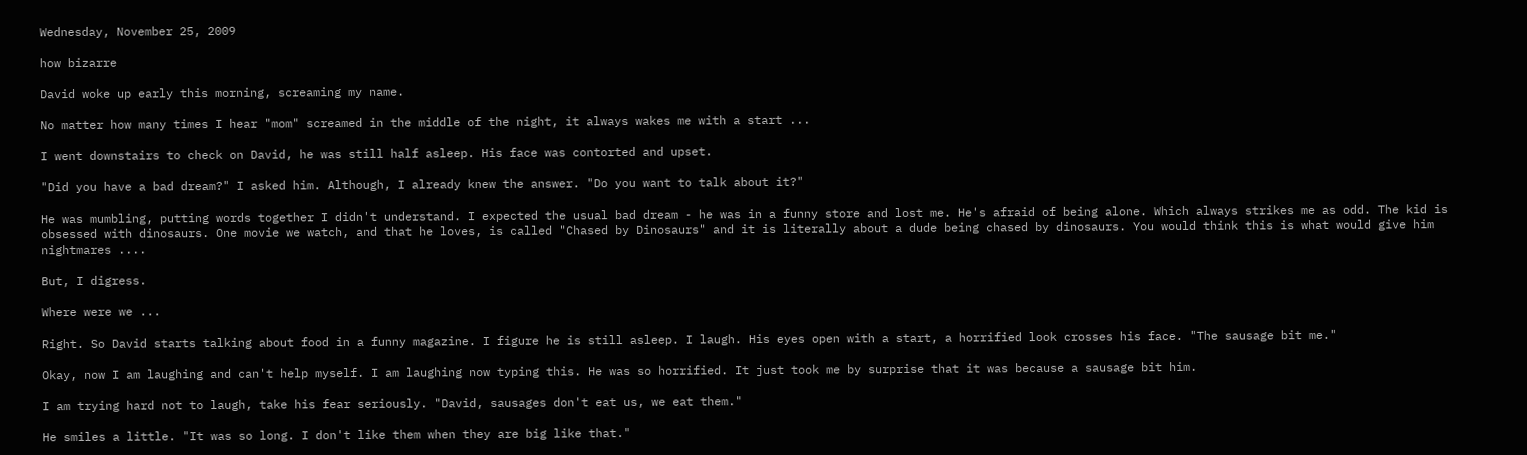Wednesday, November 25, 2009

how bizarre

David woke up early this morning, screaming my name.

No matter how many times I hear "mom" screamed in the middle of the night, it always wakes me with a start ...

I went downstairs to check on David, he was still half asleep. His face was contorted and upset.

"Did you have a bad dream?" I asked him. Although, I already knew the answer. "Do you want to talk about it?"

He was mumbling, putting words together I didn't understand. I expected the usual bad dream - he was in a funny store and lost me. He's afraid of being alone. Which always strikes me as odd. The kid is obsessed with dinosaurs. One movie we watch, and that he loves, is called "Chased by Dinosaurs" and it is literally about a dude being chased by dinosaurs. You would think this is what would give him nightmares ....

But, I digress.

Where were we ...

Right. So David starts talking about food in a funny magazine. I figure he is still asleep. I laugh. His eyes open with a start, a horrified look crosses his face. "The sausage bit me."

Okay, now I am laughing and can't help myself. I am laughing now typing this. He was so horrified. It just took me by surprise that it was because a sausage bit him.

I am trying hard not to laugh, take his fear seriously. "David, sausages don't eat us, we eat them."

He smiles a little. "It was so long. I don't like them when they are big like that."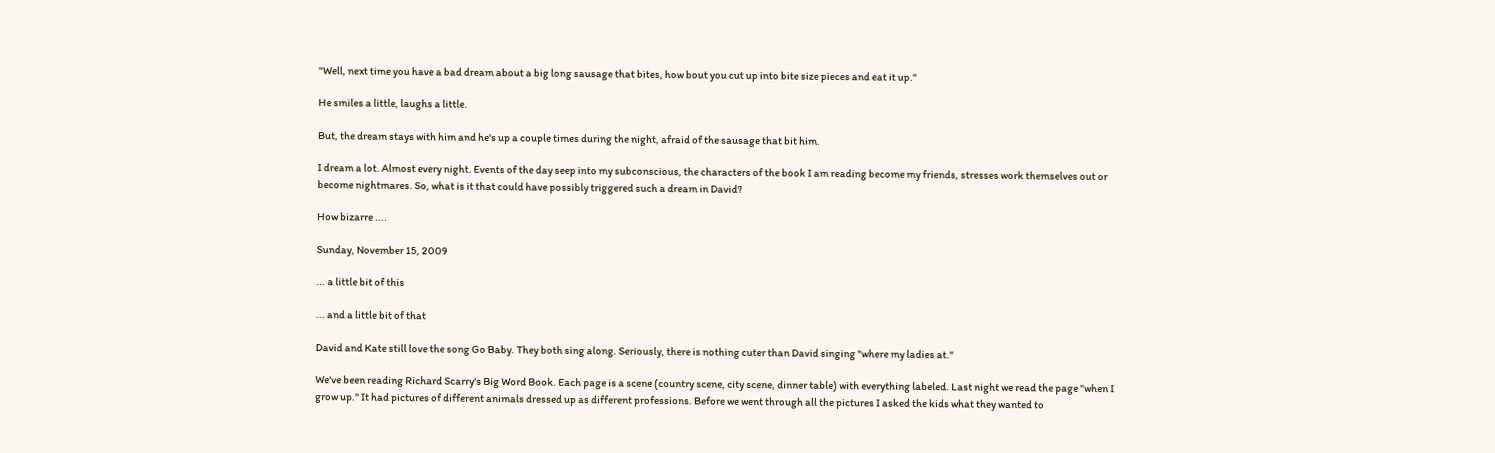"Well, next time you have a bad dream about a big long sausage that bites, how bout you cut up into bite size pieces and eat it up."

He smiles a little, laughs a little.

But, the dream stays with him and he's up a couple times during the night, afraid of the sausage that bit him.

I dream a lot. Almost every night. Events of the day seep into my subconscious, the characters of the book I am reading become my friends, stresses work themselves out or become nightmares. So, what is it that could have possibly triggered such a dream in David?

How bizarre ....

Sunday, November 15, 2009

... a little bit of this

... and a little bit of that

David and Kate still love the song Go Baby. They both sing along. Seriously, there is nothing cuter than David singing "where my ladies at."

We've been reading Richard Scarry's Big Word Book. Each page is a scene (country scene, city scene, dinner table) with everything labeled. Last night we read the page "when I grow up." It had pictures of different animals dressed up as different professions. Before we went through all the pictures I asked the kids what they wanted to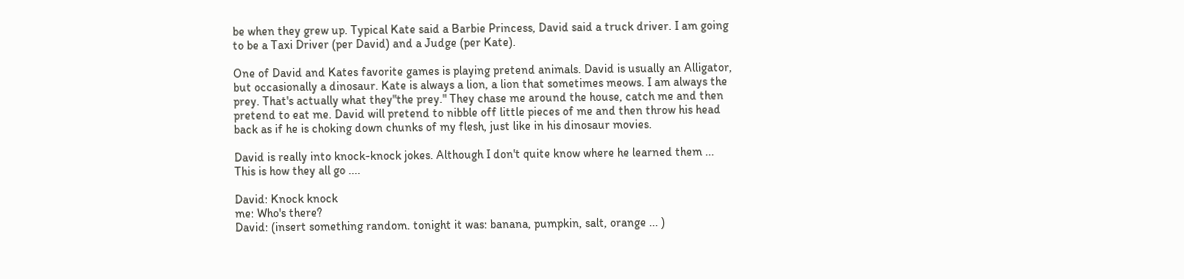be when they grew up. Typical Kate said a Barbie Princess, David said a truck driver. I am going to be a Taxi Driver (per David) and a Judge (per Kate).

One of David and Kates favorite games is playing pretend animals. David is usually an Alligator, but occasionally a dinosaur. Kate is always a lion, a lion that sometimes meows. I am always the prey. That's actually what they"the prey." They chase me around the house, catch me and then pretend to eat me. David will pretend to nibble off little pieces of me and then throw his head back as if he is choking down chunks of my flesh, just like in his dinosaur movies.

David is really into knock-knock jokes. Although I don't quite know where he learned them ...
This is how they all go ....

David: Knock knock
me: Who's there?
David: (insert something random. tonight it was: banana, pumpkin, salt, orange ... )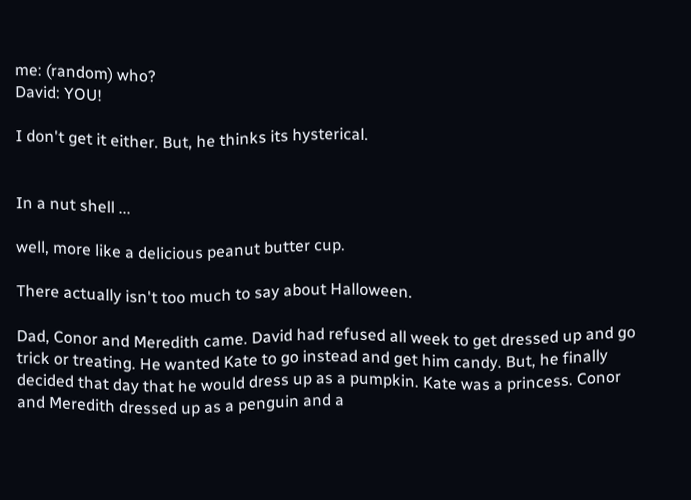me: (random) who?
David: YOU!

I don't get it either. But, he thinks its hysterical.


In a nut shell ...

well, more like a delicious peanut butter cup.

There actually isn't too much to say about Halloween.

Dad, Conor and Meredith came. David had refused all week to get dressed up and go trick or treating. He wanted Kate to go instead and get him candy. But, he finally decided that day that he would dress up as a pumpkin. Kate was a princess. Conor and Meredith dressed up as a penguin and a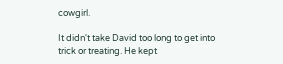cowgirl.

It didn't take David too long to get into trick or treating. He kept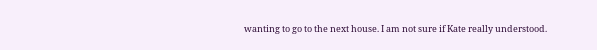wanting to go to the next house. I am not sure if Kate really understood.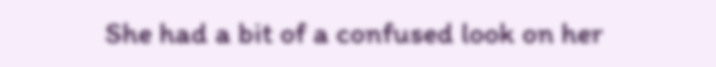She had a bit of a confused look on her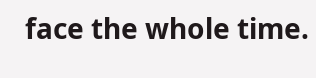face the whole time.